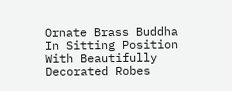Ornate Brass Buddha In Sitting Position With Beautifully Decorated Robes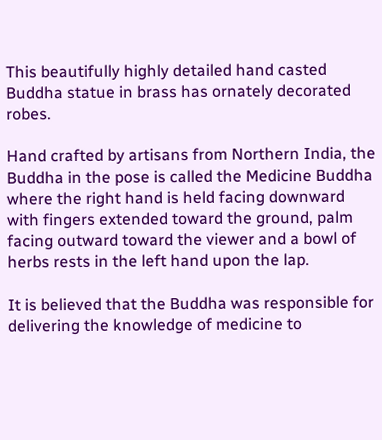This beautifully highly detailed hand casted Buddha statue in brass has ornately decorated robes.

Hand crafted by artisans from Northern India, the Buddha in the pose is called the Medicine Buddha where the right hand is held facing downward with fingers extended toward the ground, palm facing outward toward the viewer and a bowl of herbs rests in the left hand upon the lap.

It is believed that the Buddha was responsible for delivering the knowledge of medicine to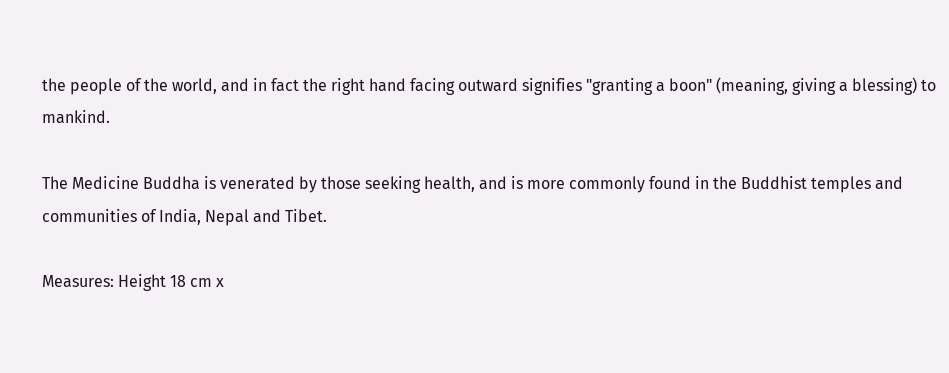the people of the world, and in fact the right hand facing outward signifies "granting a boon" (meaning, giving a blessing) to mankind.

The Medicine Buddha is venerated by those seeking health, and is more commonly found in the Buddhist temples and communities of India, Nepal and Tibet.

Measures: Height 18 cm x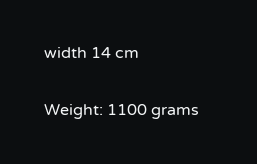width 14 cm

Weight: 1100 grams